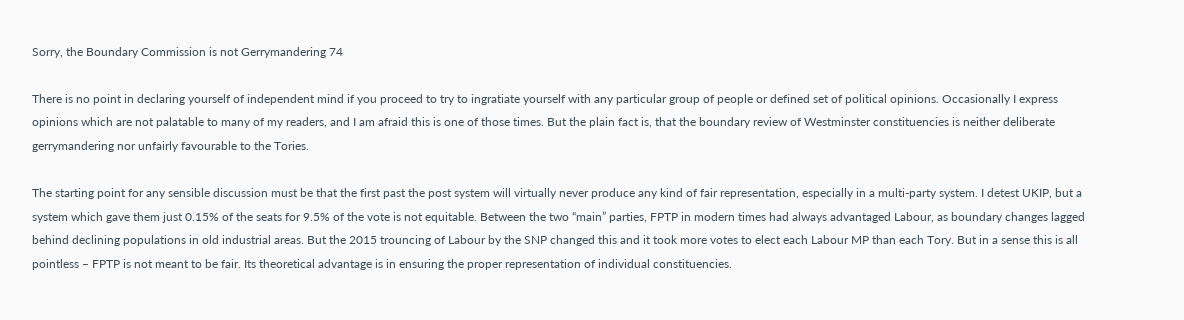Sorry, the Boundary Commission is not Gerrymandering 74

There is no point in declaring yourself of independent mind if you proceed to try to ingratiate yourself with any particular group of people or defined set of political opinions. Occasionally I express opinions which are not palatable to many of my readers, and I am afraid this is one of those times. But the plain fact is, that the boundary review of Westminster constituencies is neither deliberate gerrymandering nor unfairly favourable to the Tories.

The starting point for any sensible discussion must be that the first past the post system will virtually never produce any kind of fair representation, especially in a multi-party system. I detest UKIP, but a system which gave them just 0.15% of the seats for 9.5% of the vote is not equitable. Between the two “main” parties, FPTP in modern times had always advantaged Labour, as boundary changes lagged behind declining populations in old industrial areas. But the 2015 trouncing of Labour by the SNP changed this and it took more votes to elect each Labour MP than each Tory. But in a sense this is all pointless – FPTP is not meant to be fair. Its theoretical advantage is in ensuring the proper representation of individual constituencies.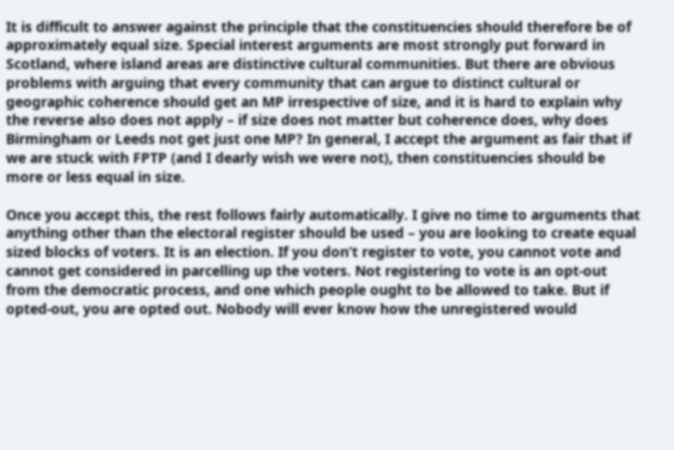It is difficult to answer against the principle that the constituencies should therefore be of approximately equal size. Special interest arguments are most strongly put forward in Scotland, where island areas are distinctive cultural communities. But there are obvious problems with arguing that every community that can argue to distinct cultural or geographic coherence should get an MP irrespective of size, and it is hard to explain why the reverse also does not apply – if size does not matter but coherence does, why does Birmingham or Leeds not get just one MP? In general, I accept the argument as fair that if we are stuck with FPTP (and I dearly wish we were not), then constituencies should be more or less equal in size.

Once you accept this, the rest follows fairly automatically. I give no time to arguments that anything other than the electoral register should be used – you are looking to create equal sized blocks of voters. It is an election. If you don’t register to vote, you cannot vote and cannot get considered in parcelling up the voters. Not registering to vote is an opt-out from the democratic process, and one which people ought to be allowed to take. But if opted-out, you are opted out. Nobody will ever know how the unregistered would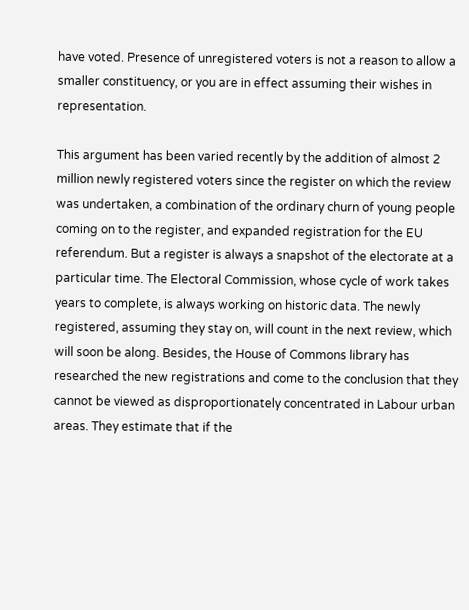have voted. Presence of unregistered voters is not a reason to allow a smaller constituency, or you are in effect assuming their wishes in representation.

This argument has been varied recently by the addition of almost 2 million newly registered voters since the register on which the review was undertaken, a combination of the ordinary churn of young people coming on to the register, and expanded registration for the EU referendum. But a register is always a snapshot of the electorate at a particular time. The Electoral Commission, whose cycle of work takes years to complete, is always working on historic data. The newly registered, assuming they stay on, will count in the next review, which will soon be along. Besides, the House of Commons library has researched the new registrations and come to the conclusion that they cannot be viewed as disproportionately concentrated in Labour urban areas. They estimate that if the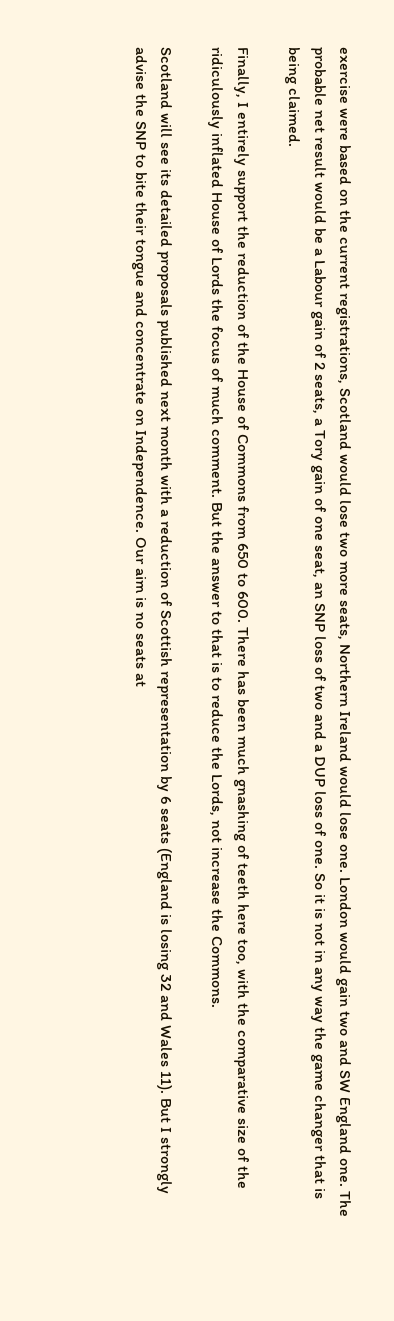exercise were based on the current registrations, Scotland would lose two more seats, Northern Ireland would lose one. London would gain two and SW England one. The probable net result would be a Labour gain of 2 seats, a Tory gain of one seat, an SNP loss of two and a DUP loss of one. So it is not in any way the game changer that is being claimed.

Finally, I entirely support the reduction of the House of Commons from 650 to 600. There has been much gnashing of teeth here too, with the comparative size of the ridiculously inflated House of Lords the focus of much comment. But the answer to that is to reduce the Lords, not increase the Commons.

Scotland will see its detailed proposals published next month with a reduction of Scottish representation by 6 seats (England is losing 32 and Wales 11). But I strongly advise the SNP to bite their tongue and concentrate on Independence. Our aim is no seats at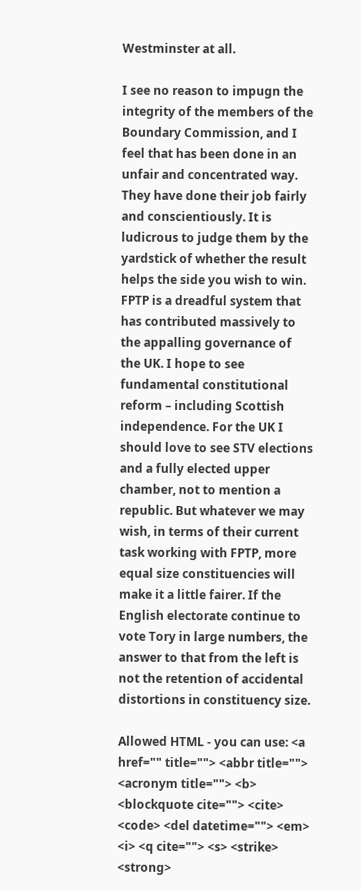Westminster at all.

I see no reason to impugn the integrity of the members of the Boundary Commission, and I feel that has been done in an unfair and concentrated way. They have done their job fairly and conscientiously. It is ludicrous to judge them by the yardstick of whether the result helps the side you wish to win. FPTP is a dreadful system that has contributed massively to the appalling governance of the UK. I hope to see fundamental constitutional reform – including Scottish independence. For the UK I should love to see STV elections and a fully elected upper chamber, not to mention a republic. But whatever we may wish, in terms of their current task working with FPTP, more equal size constituencies will make it a little fairer. If the English electorate continue to vote Tory in large numbers, the answer to that from the left is not the retention of accidental distortions in constituency size.

Allowed HTML - you can use: <a href="" title=""> <abbr title=""> <acronym title=""> <b> <blockquote cite=""> <cite> <code> <del datetime=""> <em> <i> <q cite=""> <s> <strike> <strong>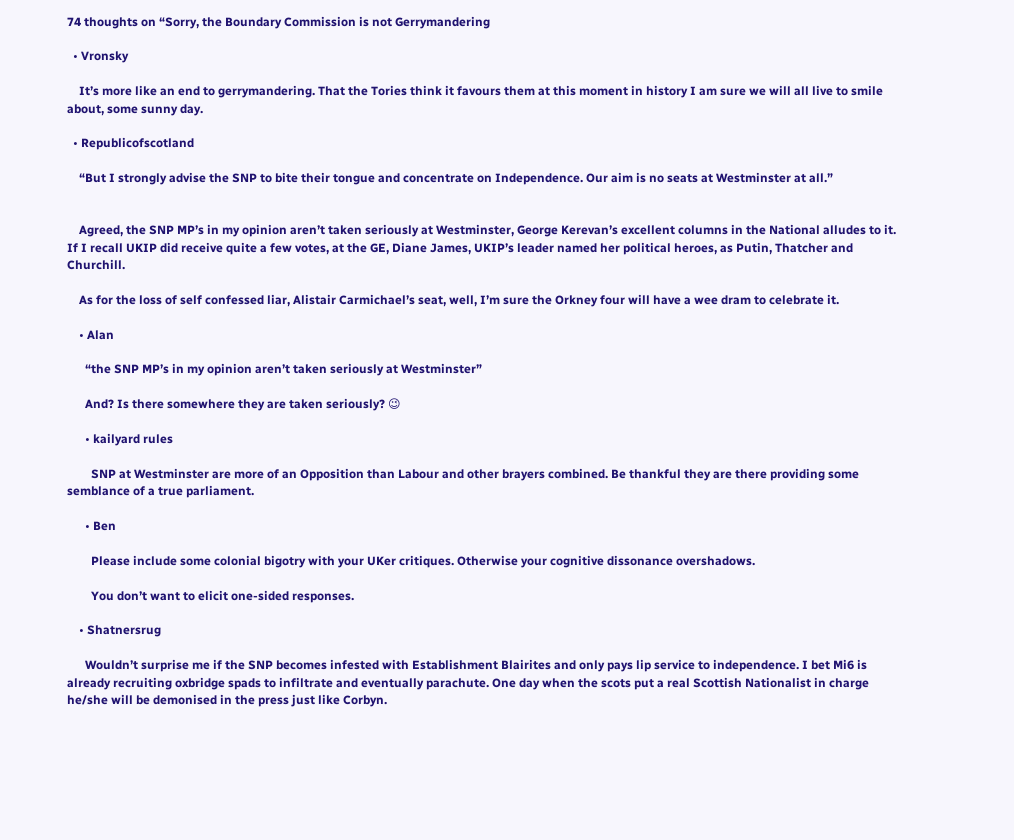74 thoughts on “Sorry, the Boundary Commission is not Gerrymandering

  • Vronsky

    It’s more like an end to gerrymandering. That the Tories think it favours them at this moment in history I am sure we will all live to smile about, some sunny day.

  • Republicofscotland

    “But I strongly advise the SNP to bite their tongue and concentrate on Independence. Our aim is no seats at Westminster at all.”


    Agreed, the SNP MP’s in my opinion aren’t taken seriously at Westminster, George Kerevan’s excellent columns in the National alludes to it. If I recall UKIP did receive quite a few votes, at the GE, Diane James, UKIP’s leader named her political heroes, as Putin, Thatcher and Churchill.

    As for the loss of self confessed liar, Alistair Carmichael’s seat, well, I’m sure the Orkney four will have a wee dram to celebrate it.

    • Alan

      “the SNP MP’s in my opinion aren’t taken seriously at Westminster”

      And? Is there somewhere they are taken seriously? 😉

      • kailyard rules

        SNP at Westminster are more of an Opposition than Labour and other brayers combined. Be thankful they are there providing some semblance of a true parliament.

      • Ben

        Please include some colonial bigotry with your UKer critiques. Otherwise your cognitive dissonance overshadows.

        You don’t want to elicit one-sided responses.

    • Shatnersrug

      Wouldn’t surprise me if the SNP becomes infested with Establishment Blairites and only pays lip service to independence. I bet Mi6 is already recruiting oxbridge spads to infiltrate and eventually parachute. One day when the scots put a real Scottish Nationalist in charge he/she will be demonised in the press just like Corbyn.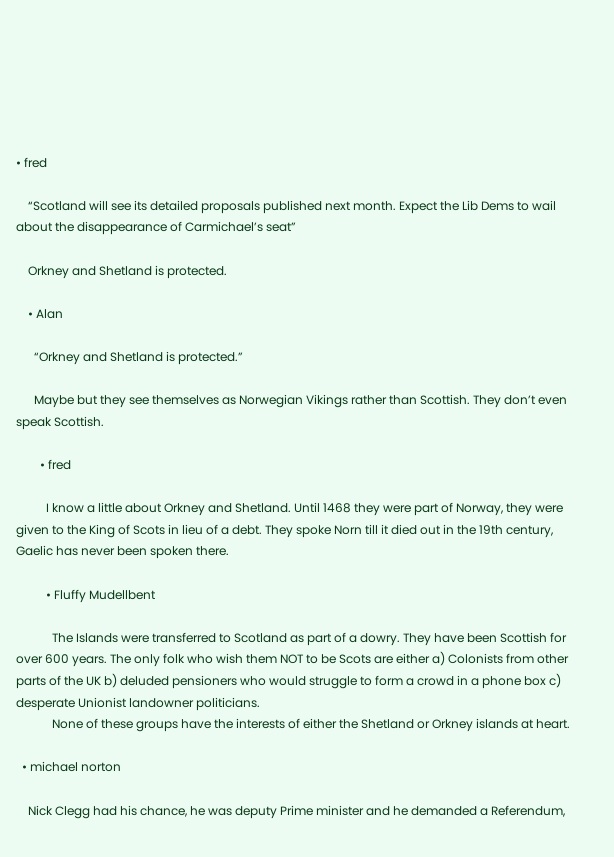• fred

    “Scotland will see its detailed proposals published next month. Expect the Lib Dems to wail about the disappearance of Carmichael’s seat”

    Orkney and Shetland is protected.

    • Alan

      “Orkney and Shetland is protected.”

      Maybe but they see themselves as Norwegian Vikings rather than Scottish. They don’t even speak Scottish.

        • fred

          I know a little about Orkney and Shetland. Until 1468 they were part of Norway, they were given to the King of Scots in lieu of a debt. They spoke Norn till it died out in the 19th century, Gaelic has never been spoken there.

          • Fluffy Mudellbent

            The Islands were transferred to Scotland as part of a dowry. They have been Scottish for over 600 years. The only folk who wish them NOT to be Scots are either a) Colonists from other parts of the UK b) deluded pensioners who would struggle to form a crowd in a phone box c) desperate Unionist landowner politicians.
            None of these groups have the interests of either the Shetland or Orkney islands at heart.

  • michael norton

    Nick Clegg had his chance, he was deputy Prime minister and he demanded a Referendum,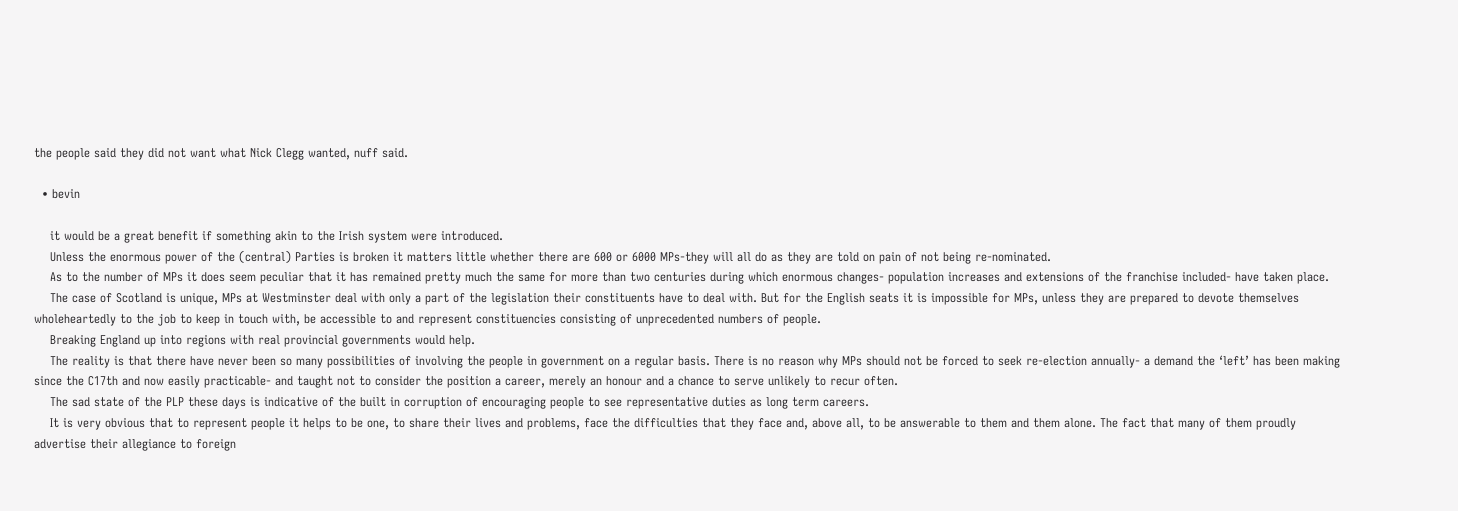the people said they did not want what Nick Clegg wanted, nuff said.

  • bevin

    it would be a great benefit if something akin to the Irish system were introduced.
    Unless the enormous power of the (central) Parties is broken it matters little whether there are 600 or 6000 MPs-they will all do as they are told on pain of not being re-nominated.
    As to the number of MPs it does seem peculiar that it has remained pretty much the same for more than two centuries during which enormous changes- population increases and extensions of the franchise included- have taken place.
    The case of Scotland is unique, MPs at Westminster deal with only a part of the legislation their constituents have to deal with. But for the English seats it is impossible for MPs, unless they are prepared to devote themselves wholeheartedly to the job to keep in touch with, be accessible to and represent constituencies consisting of unprecedented numbers of people.
    Breaking England up into regions with real provincial governments would help.
    The reality is that there have never been so many possibilities of involving the people in government on a regular basis. There is no reason why MPs should not be forced to seek re-election annually- a demand the ‘left’ has been making since the C17th and now easily practicable- and taught not to consider the position a career, merely an honour and a chance to serve unlikely to recur often.
    The sad state of the PLP these days is indicative of the built in corruption of encouraging people to see representative duties as long term careers.
    It is very obvious that to represent people it helps to be one, to share their lives and problems, face the difficulties that they face and, above all, to be answerable to them and them alone. The fact that many of them proudly advertise their allegiance to foreign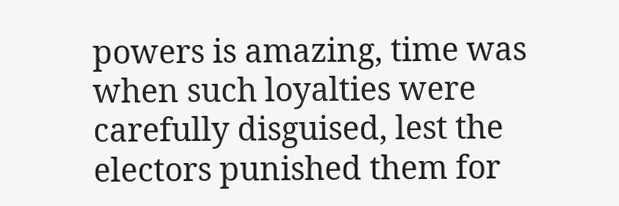powers is amazing, time was when such loyalties were carefully disguised, lest the electors punished them for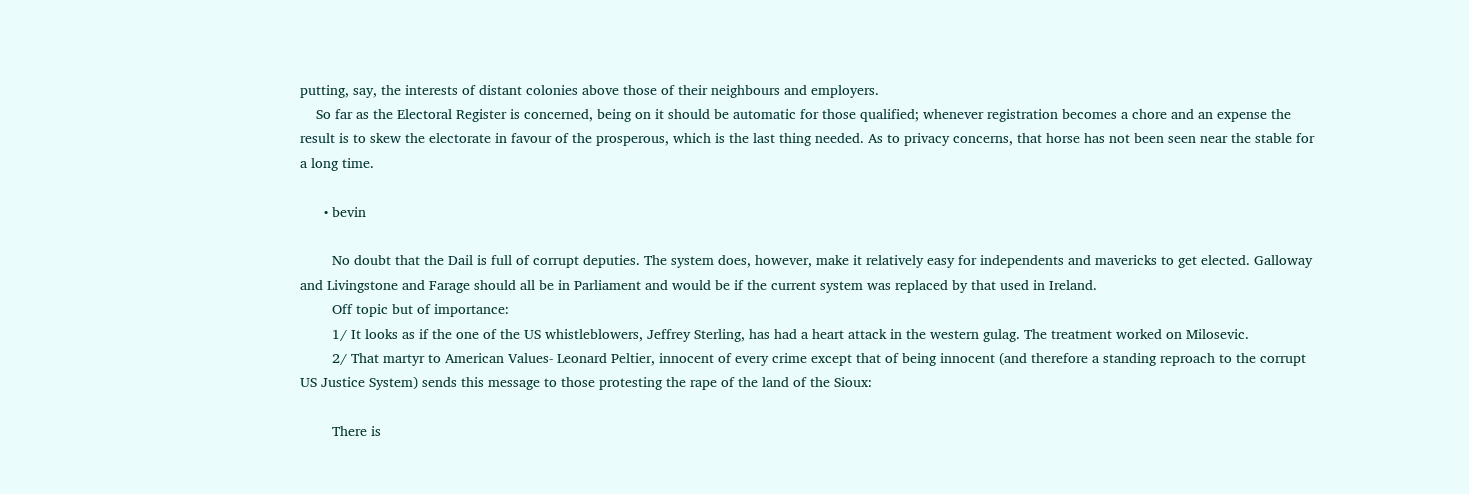putting, say, the interests of distant colonies above those of their neighbours and employers.
    So far as the Electoral Register is concerned, being on it should be automatic for those qualified; whenever registration becomes a chore and an expense the result is to skew the electorate in favour of the prosperous, which is the last thing needed. As to privacy concerns, that horse has not been seen near the stable for a long time.

      • bevin

        No doubt that the Dail is full of corrupt deputies. The system does, however, make it relatively easy for independents and mavericks to get elected. Galloway and Livingstone and Farage should all be in Parliament and would be if the current system was replaced by that used in Ireland.
        Off topic but of importance:
        1/ It looks as if the one of the US whistleblowers, Jeffrey Sterling, has had a heart attack in the western gulag. The treatment worked on Milosevic.
        2/ That martyr to American Values- Leonard Peltier, innocent of every crime except that of being innocent (and therefore a standing reproach to the corrupt US Justice System) sends this message to those protesting the rape of the land of the Sioux:

        There is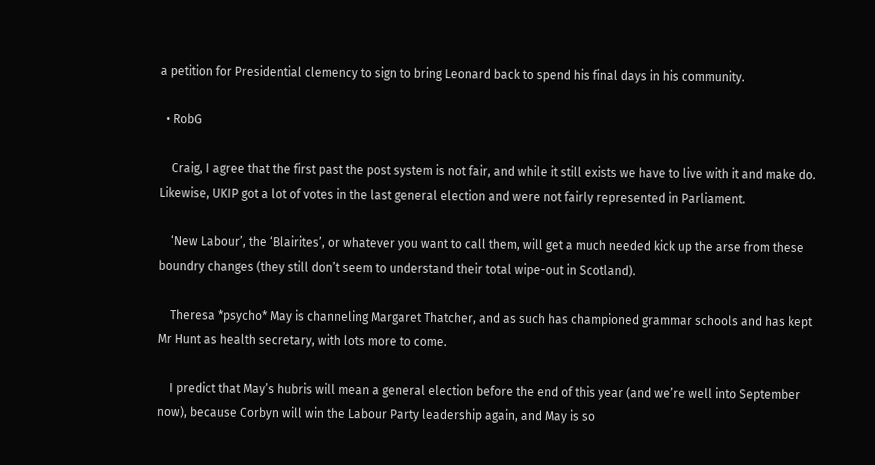a petition for Presidential clemency to sign to bring Leonard back to spend his final days in his community.

  • RobG

    Craig, I agree that the first past the post system is not fair, and while it still exists we have to live with it and make do. Likewise, UKIP got a lot of votes in the last general election and were not fairly represented in Parliament.

    ‘New Labour’, the ‘Blairites’, or whatever you want to call them, will get a much needed kick up the arse from these boundry changes (they still don’t seem to understand their total wipe-out in Scotland).

    Theresa *psycho* May is channeling Margaret Thatcher, and as such has championed grammar schools and has kept Mr Hunt as health secretary, with lots more to come.

    I predict that May’s hubris will mean a general election before the end of this year (and we’re well into September now), because Corbyn will win the Labour Party leadership again, and May is so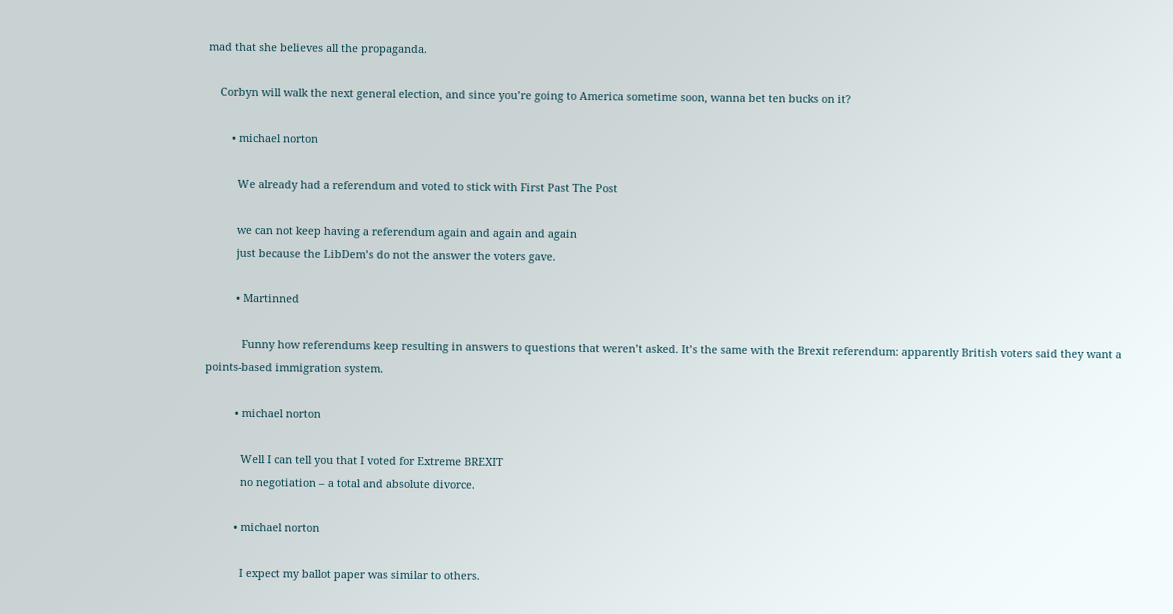mad that she believes all the propaganda.

    Corbyn will walk the next general election, and since you’re going to America sometime soon, wanna bet ten bucks on it?

        • michael norton

          We already had a referendum and voted to stick with First Past The Post

          we can not keep having a referendum again and again and again
          just because the LibDem’s do not the answer the voters gave.

          • Martinned

            Funny how referendums keep resulting in answers to questions that weren’t asked. It’s the same with the Brexit referendum: apparently British voters said they want a points-based immigration system.

          • michael norton

            Well I can tell you that I voted for Extreme BREXIT
            no negotiation – a total and absolute divorce.

          • michael norton

            I expect my ballot paper was similar to others.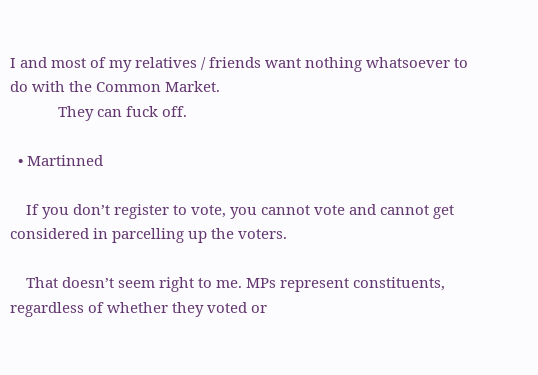I and most of my relatives / friends want nothing whatsoever to do with the Common Market.
            They can fuck off.

  • Martinned

    If you don’t register to vote, you cannot vote and cannot get considered in parcelling up the voters.

    That doesn’t seem right to me. MPs represent constituents, regardless of whether they voted or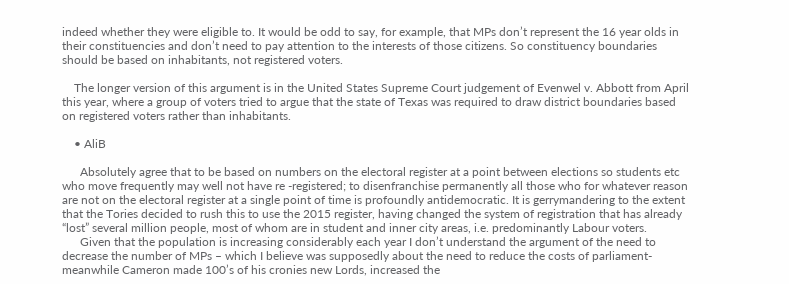indeed whether they were eligible to. It would be odd to say, for example, that MPs don’t represent the 16 year olds in their constituencies and don’t need to pay attention to the interests of those citizens. So constituency boundaries should be based on inhabitants, not registered voters.

    The longer version of this argument is in the United States Supreme Court judgement of Evenwel v. Abbott from April this year, where a group of voters tried to argue that the state of Texas was required to draw district boundaries based on registered voters rather than inhabitants.

    • AliB

      Absolutely agree that to be based on numbers on the electoral register at a point between elections so students etc who move frequently may well not have re -registered; to disenfranchise permanently all those who for whatever reason are not on the electoral register at a single point of time is profoundly antidemocratic. It is gerrymandering to the extent that the Tories decided to rush this to use the 2015 register, having changed the system of registration that has already “lost” several million people, most of whom are in student and inner city areas, i.e. predominantly Labour voters.
      Given that the population is increasing considerably each year I don’t understand the argument of the need to decrease the number of MPs – which I believe was supposedly about the need to reduce the costs of parliament- meanwhile Cameron made 100’s of his cronies new Lords, increased the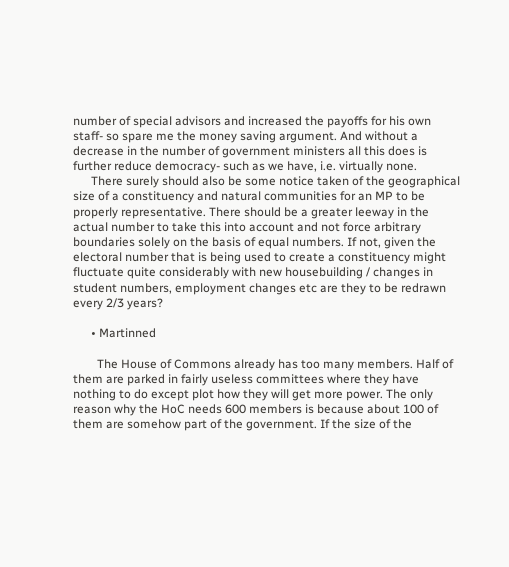number of special advisors and increased the payoffs for his own staff- so spare me the money saving argument. And without a decrease in the number of government ministers all this does is further reduce democracy- such as we have, i.e. virtually none.
      There surely should also be some notice taken of the geographical size of a constituency and natural communities for an MP to be properly representative. There should be a greater leeway in the actual number to take this into account and not force arbitrary boundaries solely on the basis of equal numbers. If not, given the electoral number that is being used to create a constituency might fluctuate quite considerably with new housebuilding / changes in student numbers, employment changes etc are they to be redrawn every 2/3 years?

      • Martinned

        The House of Commons already has too many members. Half of them are parked in fairly useless committees where they have nothing to do except plot how they will get more power. The only reason why the HoC needs 600 members is because about 100 of them are somehow part of the government. If the size of the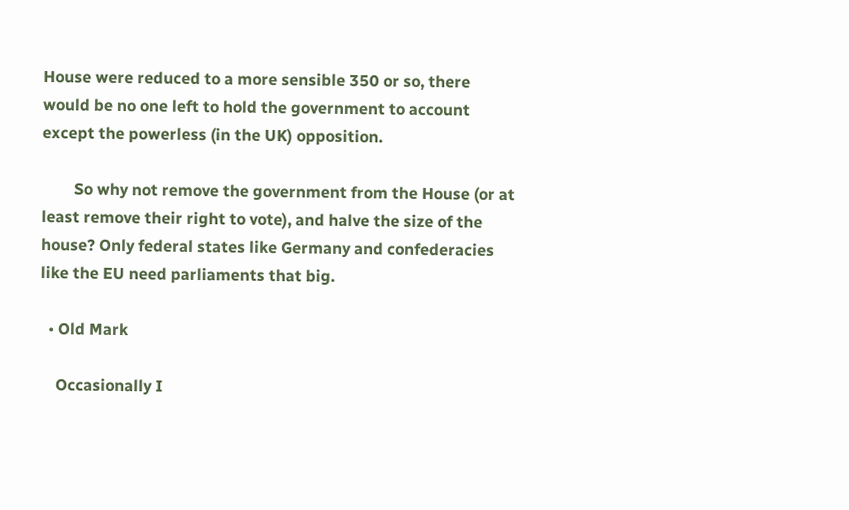House were reduced to a more sensible 350 or so, there would be no one left to hold the government to account except the powerless (in the UK) opposition.

        So why not remove the government from the House (or at least remove their right to vote), and halve the size of the house? Only federal states like Germany and confederacies like the EU need parliaments that big.

  • Old Mark

    Occasionally I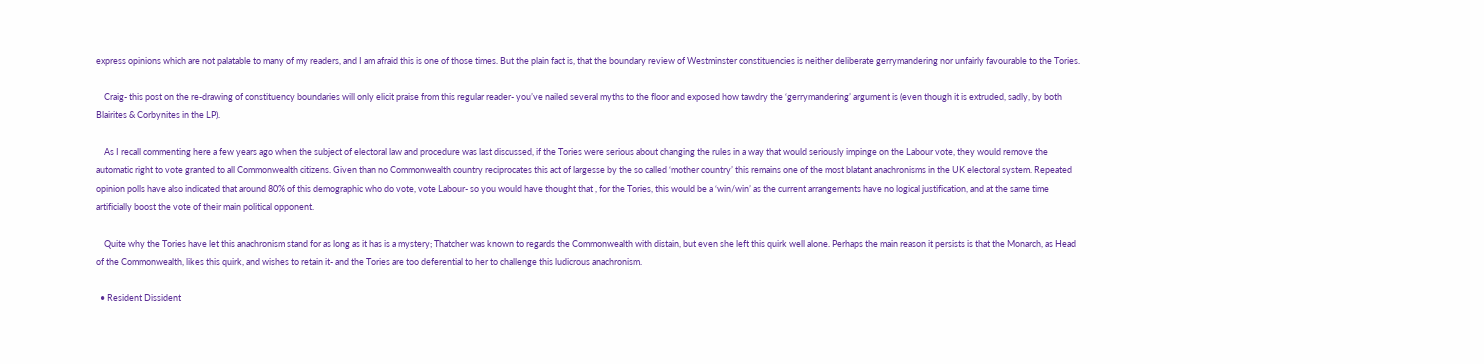express opinions which are not palatable to many of my readers, and I am afraid this is one of those times. But the plain fact is, that the boundary review of Westminster constituencies is neither deliberate gerrymandering nor unfairly favourable to the Tories.

    Craig- this post on the re-drawing of constituency boundaries will only elicit praise from this regular reader- you’ve nailed several myths to the floor and exposed how tawdry the ‘gerrymandering’ argument is (even though it is extruded, sadly, by both Blairites & Corbynites in the LP).

    As I recall commenting here a few years ago when the subject of electoral law and procedure was last discussed, if the Tories were serious about changing the rules in a way that would seriously impinge on the Labour vote, they would remove the automatic right to vote granted to all Commonwealth citizens. Given than no Commonwealth country reciprocates this act of largesse by the so called ‘mother country’ this remains one of the most blatant anachronisms in the UK electoral system. Repeated opinion polls have also indicated that around 80% of this demographic who do vote, vote Labour- so you would have thought that , for the Tories, this would be a ‘win/win’ as the current arrangements have no logical justification, and at the same time artificially boost the vote of their main political opponent.

    Quite why the Tories have let this anachronism stand for as long as it has is a mystery; Thatcher was known to regards the Commonwealth with distain, but even she left this quirk well alone. Perhaps the main reason it persists is that the Monarch, as Head of the Commonwealth, likes this quirk, and wishes to retain it- and the Tories are too deferential to her to challenge this ludicrous anachronism.

  • Resident Dissident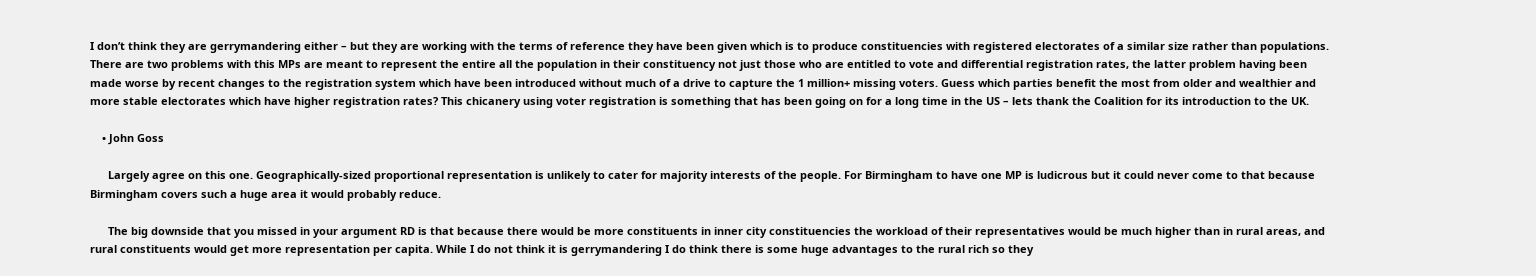I don’t think they are gerrymandering either – but they are working with the terms of reference they have been given which is to produce constituencies with registered electorates of a similar size rather than populations. There are two problems with this MPs are meant to represent the entire all the population in their constituency not just those who are entitled to vote and differential registration rates, the latter problem having been made worse by recent changes to the registration system which have been introduced without much of a drive to capture the 1 million+ missing voters. Guess which parties benefit the most from older and wealthier and more stable electorates which have higher registration rates? This chicanery using voter registration is something that has been going on for a long time in the US – lets thank the Coalition for its introduction to the UK.

    • John Goss

      Largely agree on this one. Geographically-sized proportional representation is unlikely to cater for majority interests of the people. For Birmingham to have one MP is ludicrous but it could never come to that because Birmingham covers such a huge area it would probably reduce.

      The big downside that you missed in your argument RD is that because there would be more constituents in inner city constituencies the workload of their representatives would be much higher than in rural areas, and rural constituents would get more representation per capita. While I do not think it is gerrymandering I do think there is some huge advantages to the rural rich so they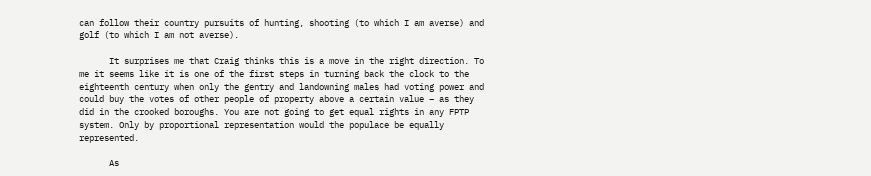can follow their country pursuits of hunting, shooting (to which I am averse) and golf (to which I am not averse).

      It surprises me that Craig thinks this is a move in the right direction. To me it seems like it is one of the first steps in turning back the clock to the eighteenth century when only the gentry and landowning males had voting power and could buy the votes of other people of property above a certain value – as they did in the crooked boroughs. You are not going to get equal rights in any FPTP system. Only by proportional representation would the populace be equally represented.

      As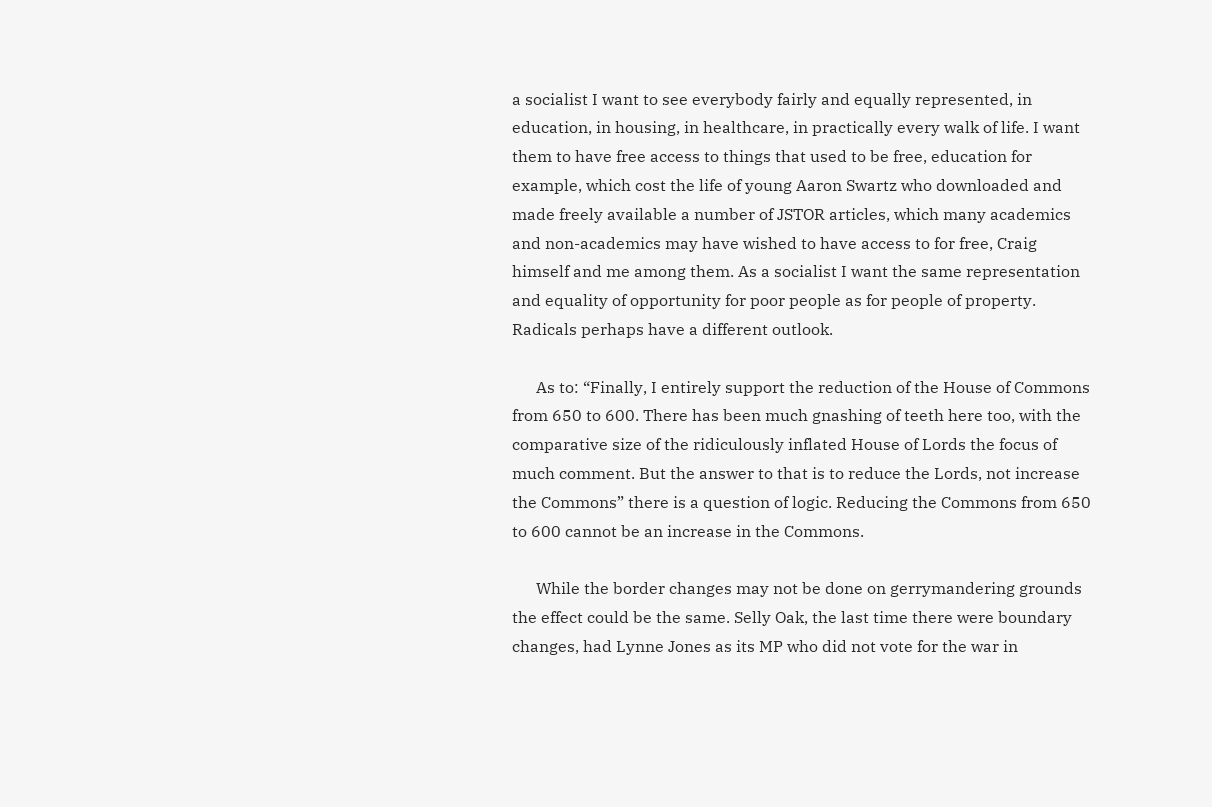a socialist I want to see everybody fairly and equally represented, in education, in housing, in healthcare, in practically every walk of life. I want them to have free access to things that used to be free, education for example, which cost the life of young Aaron Swartz who downloaded and made freely available a number of JSTOR articles, which many academics and non-academics may have wished to have access to for free, Craig himself and me among them. As a socialist I want the same representation and equality of opportunity for poor people as for people of property. Radicals perhaps have a different outlook.

      As to: “Finally, I entirely support the reduction of the House of Commons from 650 to 600. There has been much gnashing of teeth here too, with the comparative size of the ridiculously inflated House of Lords the focus of much comment. But the answer to that is to reduce the Lords, not increase the Commons” there is a question of logic. Reducing the Commons from 650 to 600 cannot be an increase in the Commons.

      While the border changes may not be done on gerrymandering grounds the effect could be the same. Selly Oak, the last time there were boundary changes, had Lynne Jones as its MP who did not vote for the war in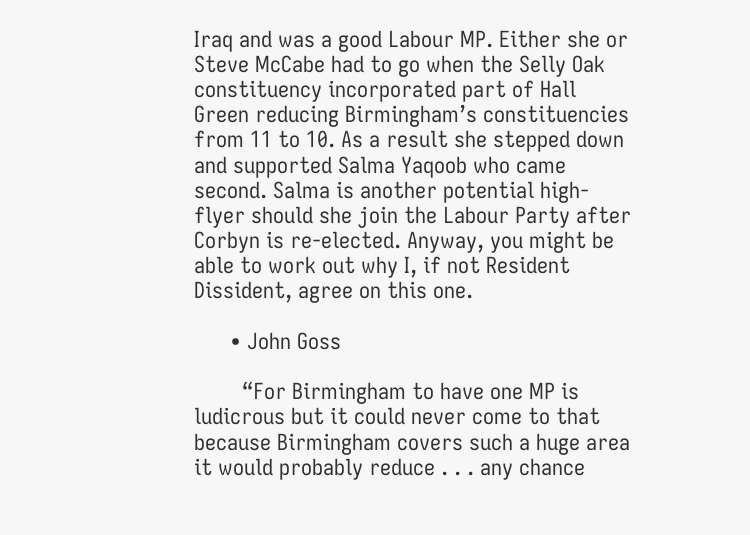Iraq and was a good Labour MP. Either she or Steve McCabe had to go when the Selly Oak constituency incorporated part of Hall Green reducing Birmingham’s constituencies from 11 to 10. As a result she stepped down and supported Salma Yaqoob who came second. Salma is another potential high-flyer should she join the Labour Party after Corbyn is re-elected. Anyway, you might be able to work out why I, if not Resident Dissident, agree on this one.

      • John Goss

        “For Birmingham to have one MP is ludicrous but it could never come to that because Birmingham covers such a huge area it would probably reduce . . . any chance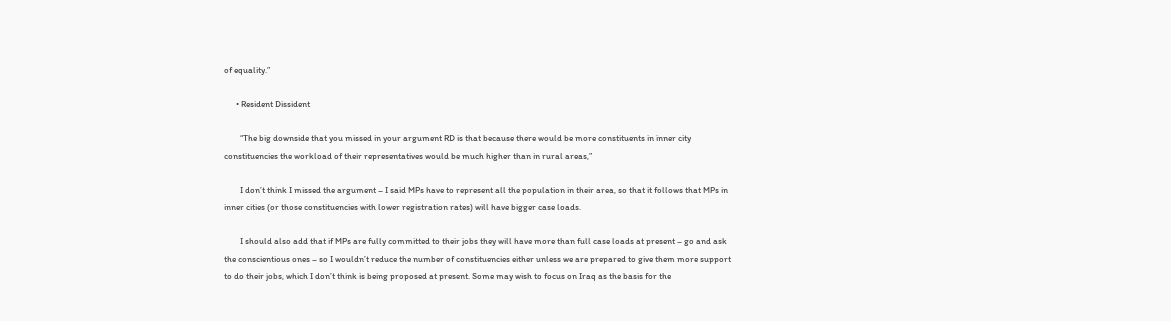of equality.”

      • Resident Dissident

        “The big downside that you missed in your argument RD is that because there would be more constituents in inner city constituencies the workload of their representatives would be much higher than in rural areas,”

        I don’t think I missed the argument – I said MPs have to represent all the population in their area, so that it follows that MPs in inner cities (or those constituencies with lower registration rates) will have bigger case loads.

        I should also add that if MPs are fully committed to their jobs they will have more than full case loads at present – go and ask the conscientious ones – so I wouldn’t reduce the number of constituencies either unless we are prepared to give them more support to do their jobs, which I don’t think is being proposed at present. Some may wish to focus on Iraq as the basis for the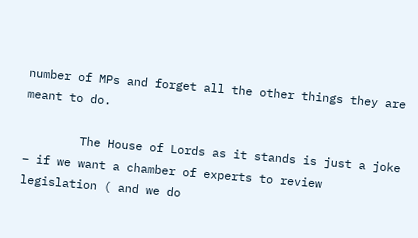number of MPs and forget all the other things they are meant to do.

        The House of Lords as it stands is just a joke – if we want a chamber of experts to review legislation ( and we do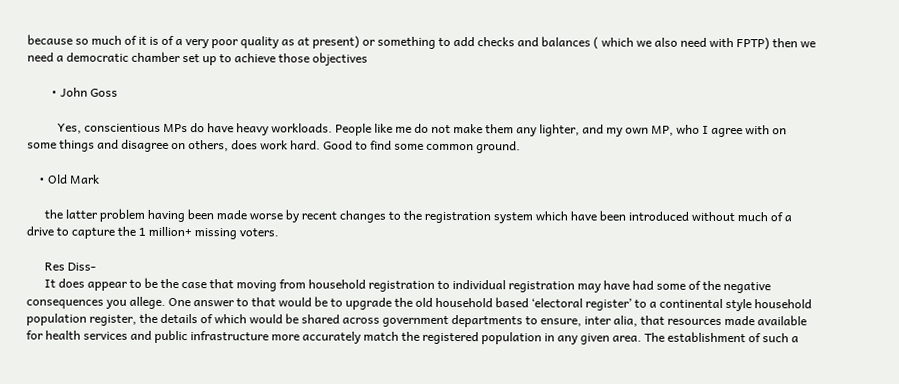because so much of it is of a very poor quality as at present) or something to add checks and balances ( which we also need with FPTP) then we need a democratic chamber set up to achieve those objectives

        • John Goss

          Yes, conscientious MPs do have heavy workloads. People like me do not make them any lighter, and my own MP, who I agree with on some things and disagree on others, does work hard. Good to find some common ground.

    • Old Mark

      the latter problem having been made worse by recent changes to the registration system which have been introduced without much of a drive to capture the 1 million+ missing voters.

      Res Diss-
      It does appear to be the case that moving from household registration to individual registration may have had some of the negative consequences you allege. One answer to that would be to upgrade the old household based ‘electoral register’ to a continental style household population register, the details of which would be shared across government departments to ensure, inter alia, that resources made available for health services and public infrastructure more accurately match the registered population in any given area. The establishment of such a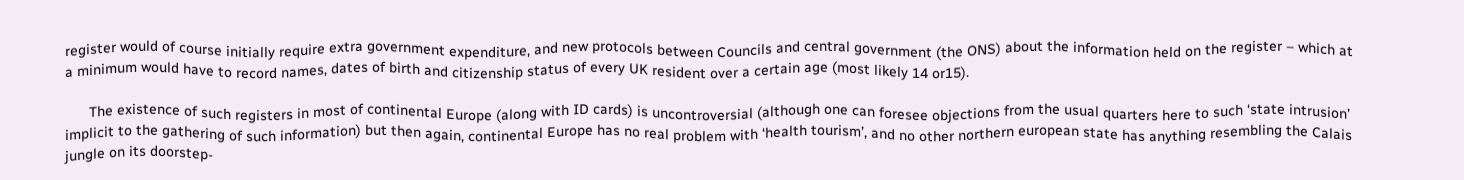register would of course initially require extra government expenditure, and new protocols between Councils and central government (the ONS) about the information held on the register – which at a minimum would have to record names, dates of birth and citizenship status of every UK resident over a certain age (most likely 14 or15).

      The existence of such registers in most of continental Europe (along with ID cards) is uncontroversial (although one can foresee objections from the usual quarters here to such ‘state intrusion’ implicit to the gathering of such information) but then again, continental Europe has no real problem with ‘health tourism’, and no other northern european state has anything resembling the Calais jungle on its doorstep-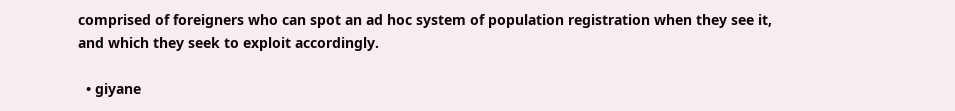comprised of foreigners who can spot an ad hoc system of population registration when they see it, and which they seek to exploit accordingly.

  • giyane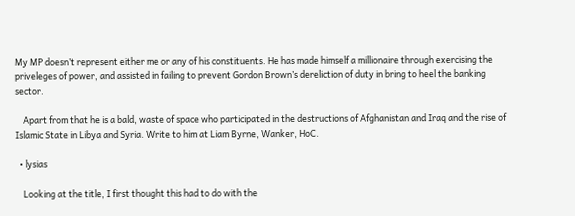My MP doesn’t represent either me or any of his constituents. He has made himself a millionaire through exercising the priveleges of power, and assisted in failing to prevent Gordon Brown’s dereliction of duty in bring to heel the banking sector.

    Apart from that he is a bald, waste of space who participated in the destructions of Afghanistan and Iraq and the rise of Islamic State in Libya and Syria. Write to him at Liam Byrne, Wanker, HoC.

  • lysias

    Looking at the title, I first thought this had to do with the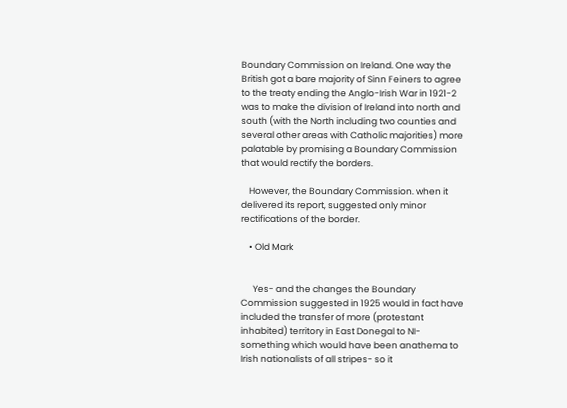Boundary Commission on Ireland. One way the British got a bare majority of Sinn Feiners to agree to the treaty ending the Anglo-Irish War in 1921-2 was to make the division of Ireland into north and south (with the North including two counties and several other areas with Catholic majorities) more palatable by promising a Boundary Commission that would rectify the borders.

    However, the Boundary Commission. when it delivered its report, suggested only minor rectifications of the border.

    • Old Mark


      Yes- and the changes the Boundary Commission suggested in 1925 would in fact have included the transfer of more (protestant inhabited) territory in East Donegal to NI- something which would have been anathema to Irish nationalists of all stripes- so it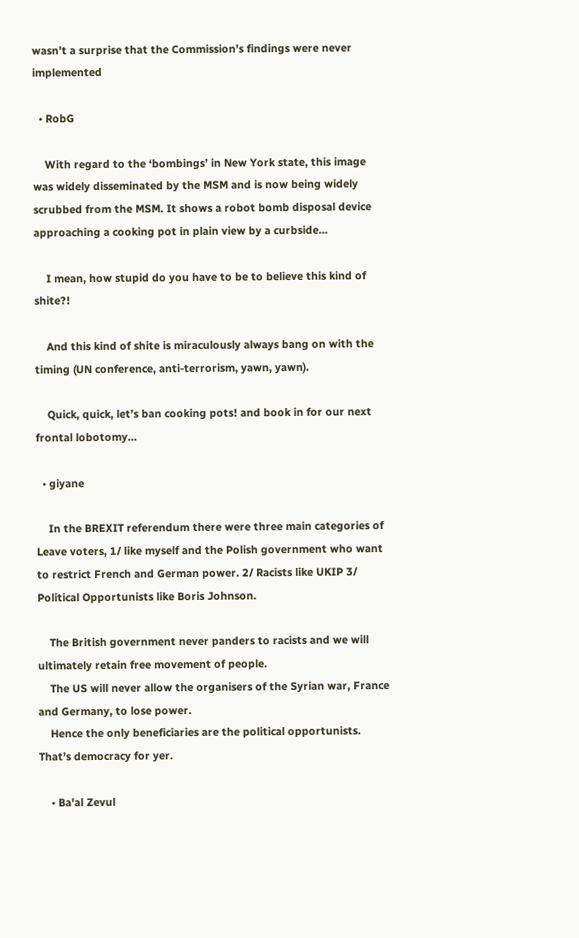wasn’t a surprise that the Commission’s findings were never implemented

  • RobG

    With regard to the ‘bombings’ in New York state, this image was widely disseminated by the MSM and is now being widely scrubbed from the MSM. It shows a robot bomb disposal device approaching a cooking pot in plain view by a curbside…

    I mean, how stupid do you have to be to believe this kind of shite?!

    And this kind of shite is miraculously always bang on with the timing (UN conference, anti-terrorism, yawn, yawn).

    Quick, quick, let’s ban cooking pots! and book in for our next frontal lobotomy…

  • giyane

    In the BREXIT referendum there were three main categories of Leave voters, 1/ like myself and the Polish government who want to restrict French and German power. 2/ Racists like UKIP 3/ Political Opportunists like Boris Johnson.

    The British government never panders to racists and we will ultimately retain free movement of people.
    The US will never allow the organisers of the Syrian war, France and Germany, to lose power.
    Hence the only beneficiaries are the political opportunists. That’s democracy for yer.

    • Ba'al Zevul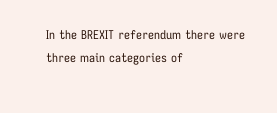In the BREXIT referendum there were three main categories of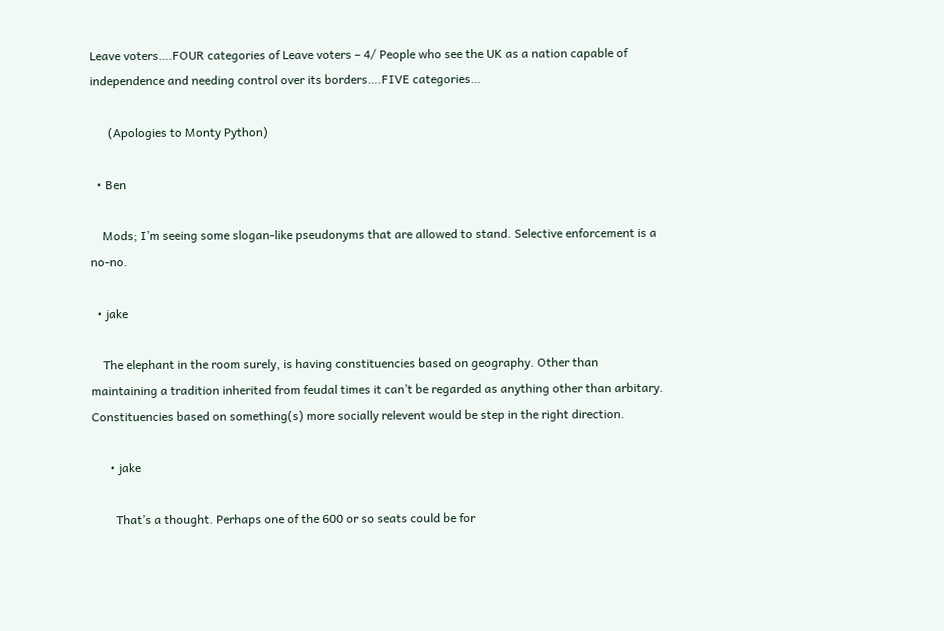Leave voters….FOUR categories of Leave voters – 4/ People who see the UK as a nation capable of independence and needing control over its borders….FIVE categories…

      (Apologies to Monty Python)

  • Ben

    Mods; I’m seeing some slogan-like pseudonyms that are allowed to stand. Selective enforcement is a no-no.

  • jake

    The elephant in the room surely, is having constituencies based on geography. Other than maintaining a tradition inherited from feudal times it can’t be regarded as anything other than arbitary. Constituencies based on something(s) more socially relevent would be step in the right direction.

      • jake

        That’s a thought. Perhaps one of the 600 or so seats could be for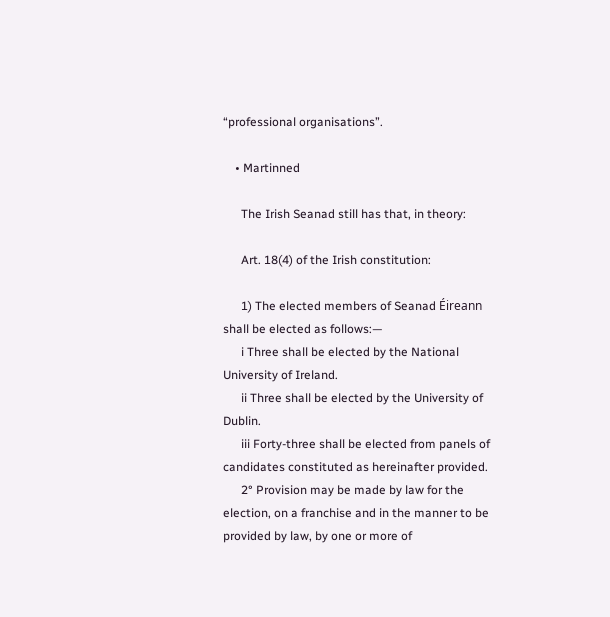“professional organisations”.

    • Martinned

      The Irish Seanad still has that, in theory:

      Art. 18(4) of the Irish constitution:

      1) The elected members of Seanad Éireann shall be elected as follows:—
      i Three shall be elected by the National University of Ireland.
      ii Three shall be elected by the University of Dublin.
      iii Forty-three shall be elected from panels of candidates constituted as hereinafter provided.
      2° Provision may be made by law for the election, on a franchise and in the manner to be provided by law, by one or more of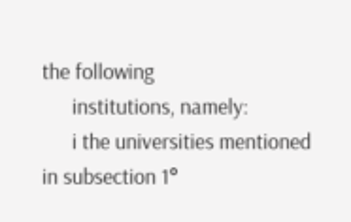the following
      institutions, namely:
      i the universities mentioned in subsection 1°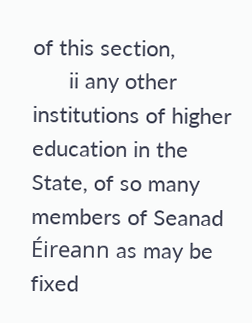of this section,
      ii any other institutions of higher education in the State, of so many members of Seanad Éireann as may be fixed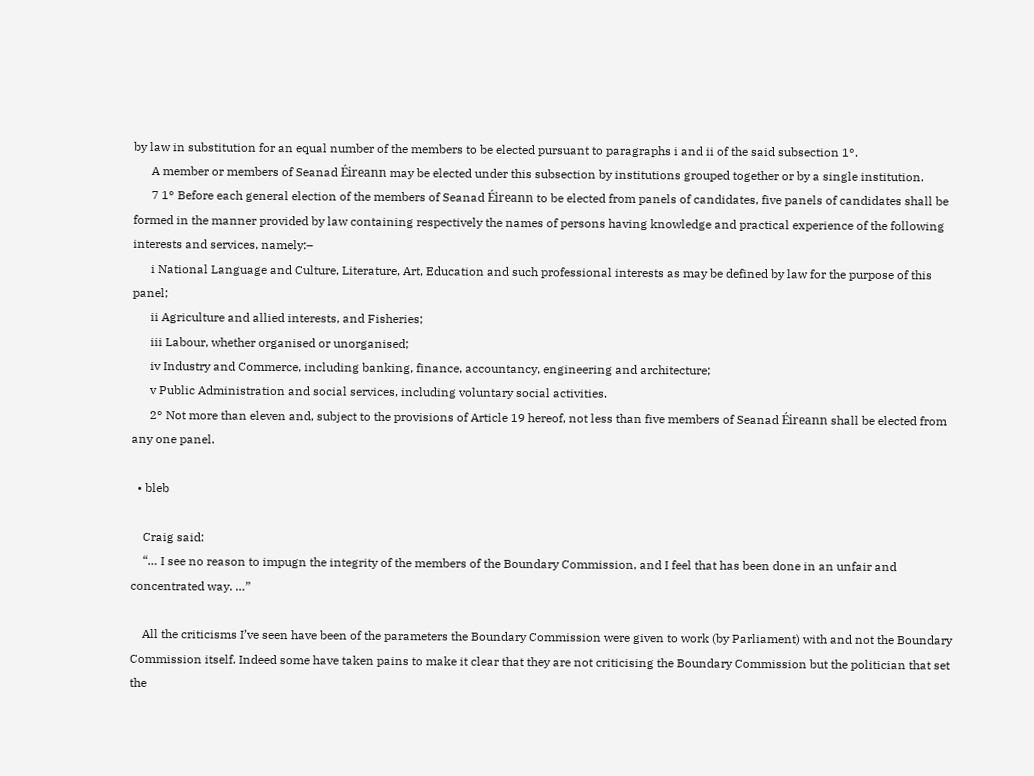by law in substitution for an equal number of the members to be elected pursuant to paragraphs i and ii of the said subsection 1°.
      A member or members of Seanad Éireann may be elected under this subsection by institutions grouped together or by a single institution.
      7 1° Before each general election of the members of Seanad Éireann to be elected from panels of candidates, five panels of candidates shall be formed in the manner provided by law containing respectively the names of persons having knowledge and practical experience of the following interests and services, namely:–
      i National Language and Culture, Literature, Art, Education and such professional interests as may be defined by law for the purpose of this panel;
      ii Agriculture and allied interests, and Fisheries;
      iii Labour, whether organised or unorganised;
      iv Industry and Commerce, including banking, finance, accountancy, engineering and architecture;
      v Public Administration and social services, including voluntary social activities.
      2° Not more than eleven and, subject to the provisions of Article 19 hereof, not less than five members of Seanad Éireann shall be elected from any one panel.

  • bleb

    Craig said:
    “… I see no reason to impugn the integrity of the members of the Boundary Commission, and I feel that has been done in an unfair and concentrated way. …”

    All the criticisms I’ve seen have been of the parameters the Boundary Commission were given to work (by Parliament) with and not the Boundary Commission itself. Indeed some have taken pains to make it clear that they are not criticising the Boundary Commission but the politician that set the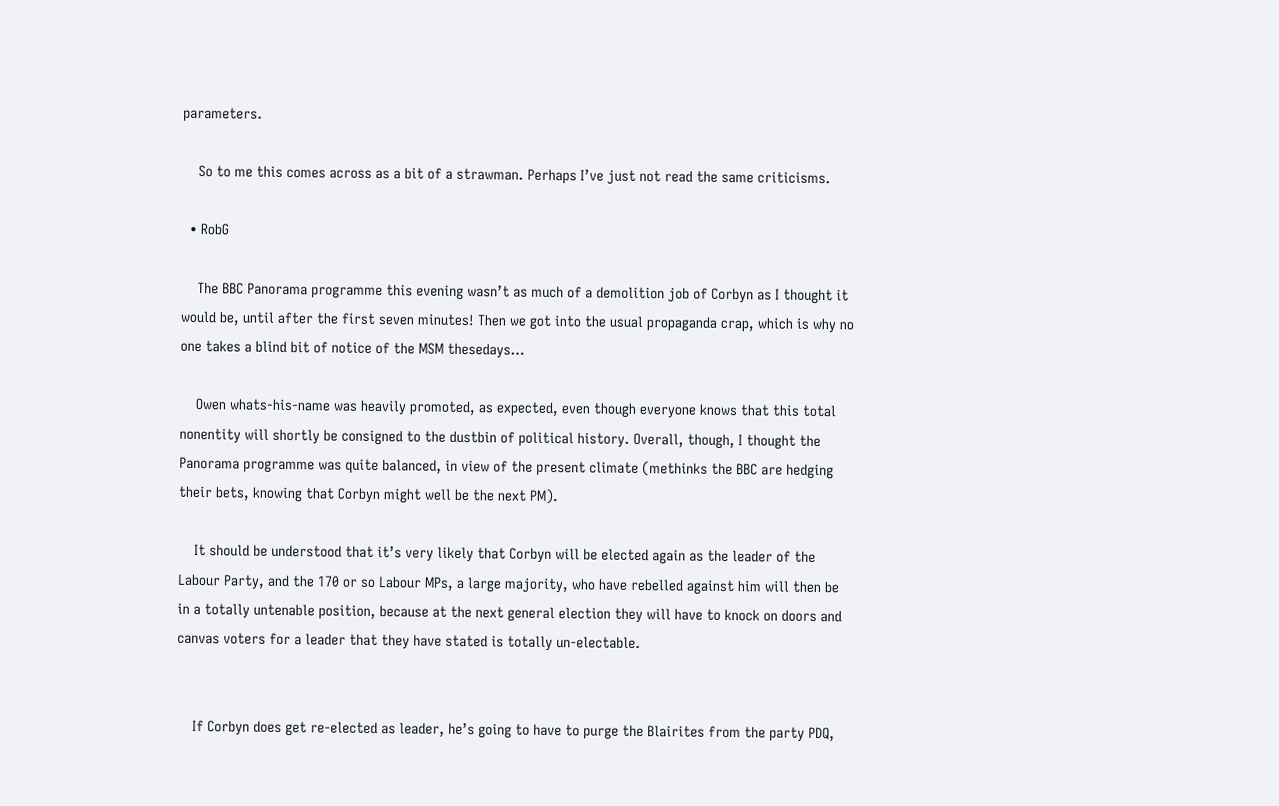parameters.

    So to me this comes across as a bit of a strawman. Perhaps I’ve just not read the same criticisms.

  • RobG

    The BBC Panorama programme this evening wasn’t as much of a demolition job of Corbyn as I thought it would be, until after the first seven minutes! Then we got into the usual propaganda crap, which is why no one takes a blind bit of notice of the MSM thesedays…

    Owen whats-his-name was heavily promoted, as expected, even though everyone knows that this total nonentity will shortly be consigned to the dustbin of political history. Overall, though, I thought the Panorama programme was quite balanced, in view of the present climate (methinks the BBC are hedging their bets, knowing that Corbyn might well be the next PM).

    It should be understood that it’s very likely that Corbyn will be elected again as the leader of the Labour Party, and the 170 or so Labour MPs, a large majority, who have rebelled against him will then be in a totally untenable position, because at the next general election they will have to knock on doors and canvas voters for a leader that they have stated is totally un-electable.


    If Corbyn does get re-elected as leader, he’s going to have to purge the Blairites from the party PDQ,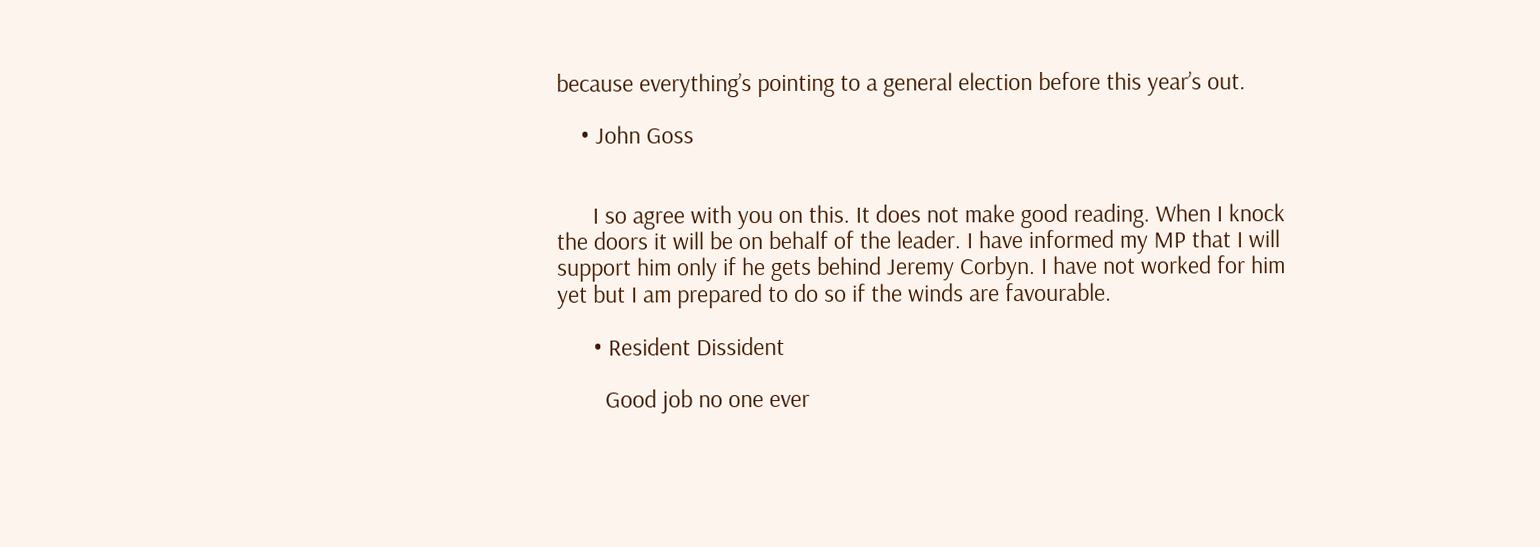because everything’s pointing to a general election before this year’s out.

    • John Goss


      I so agree with you on this. It does not make good reading. When I knock the doors it will be on behalf of the leader. I have informed my MP that I will support him only if he gets behind Jeremy Corbyn. I have not worked for him yet but I am prepared to do so if the winds are favourable.

      • Resident Dissident

        Good job no one ever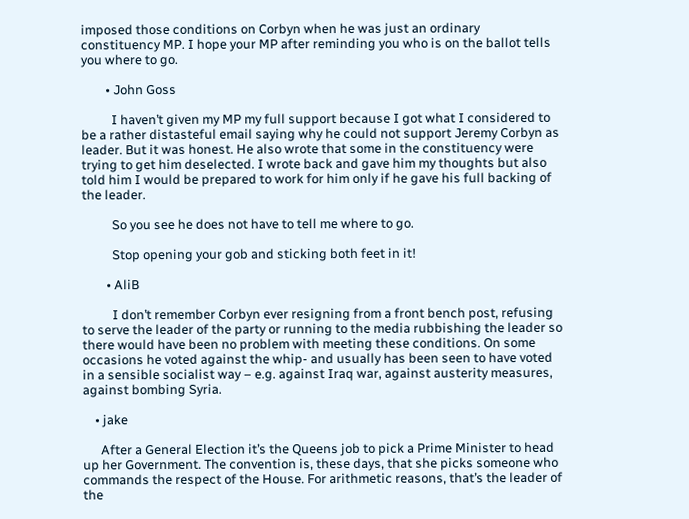imposed those conditions on Corbyn when he was just an ordinary constituency MP. I hope your MP after reminding you who is on the ballot tells you where to go.

        • John Goss

          I haven’t given my MP my full support because I got what I considered to be a rather distasteful email saying why he could not support Jeremy Corbyn as leader. But it was honest. He also wrote that some in the constituency were trying to get him deselected. I wrote back and gave him my thoughts but also told him I would be prepared to work for him only if he gave his full backing of the leader.

          So you see he does not have to tell me where to go.

          Stop opening your gob and sticking both feet in it!

        • AliB

          I don’t remember Corbyn ever resigning from a front bench post, refusing to serve the leader of the party or running to the media rubbishing the leader so there would have been no problem with meeting these conditions. On some occasions he voted against the whip- and usually has been seen to have voted in a sensible socialist way – e.g. against Iraq war, against austerity measures, against bombing Syria.

    • jake

      After a General Election it’s the Queens job to pick a Prime Minister to head up her Government. The convention is, these days, that she picks someone who commands the respect of the House. For arithmetic reasons, that’s the leader of the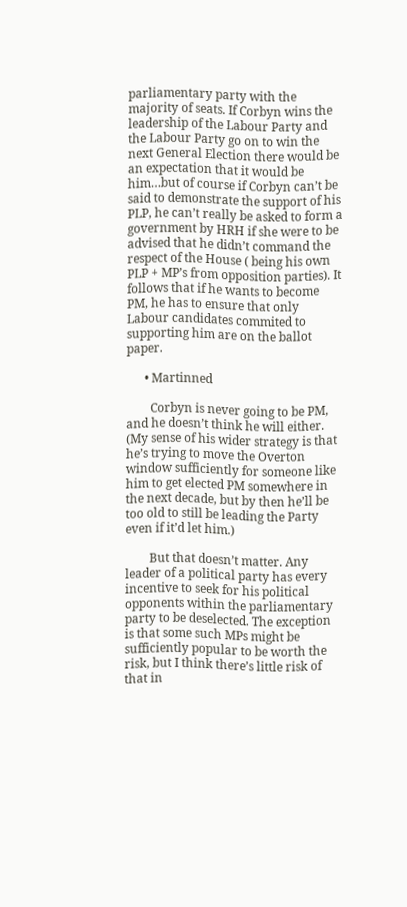parliamentary party with the majority of seats. If Corbyn wins the leadership of the Labour Party and the Labour Party go on to win the next General Election there would be an expectation that it would be him…but of course if Corbyn can’t be said to demonstrate the support of his PLP, he can’t really be asked to form a government by HRH if she were to be advised that he didn’t command the respect of the House ( being his own PLP + MP’s from opposition parties). It follows that if he wants to become PM, he has to ensure that only Labour candidates commited to supporting him are on the ballot paper.

      • Martinned

        Corbyn is never going to be PM, and he doesn’t think he will either. (My sense of his wider strategy is that he’s trying to move the Overton window sufficiently for someone like him to get elected PM somewhere in the next decade, but by then he’ll be too old to still be leading the Party even if it’d let him.)

        But that doesn’t matter. Any leader of a political party has every incentive to seek for his political opponents within the parliamentary party to be deselected. The exception is that some such MPs might be sufficiently popular to be worth the risk, but I think there’s little risk of that in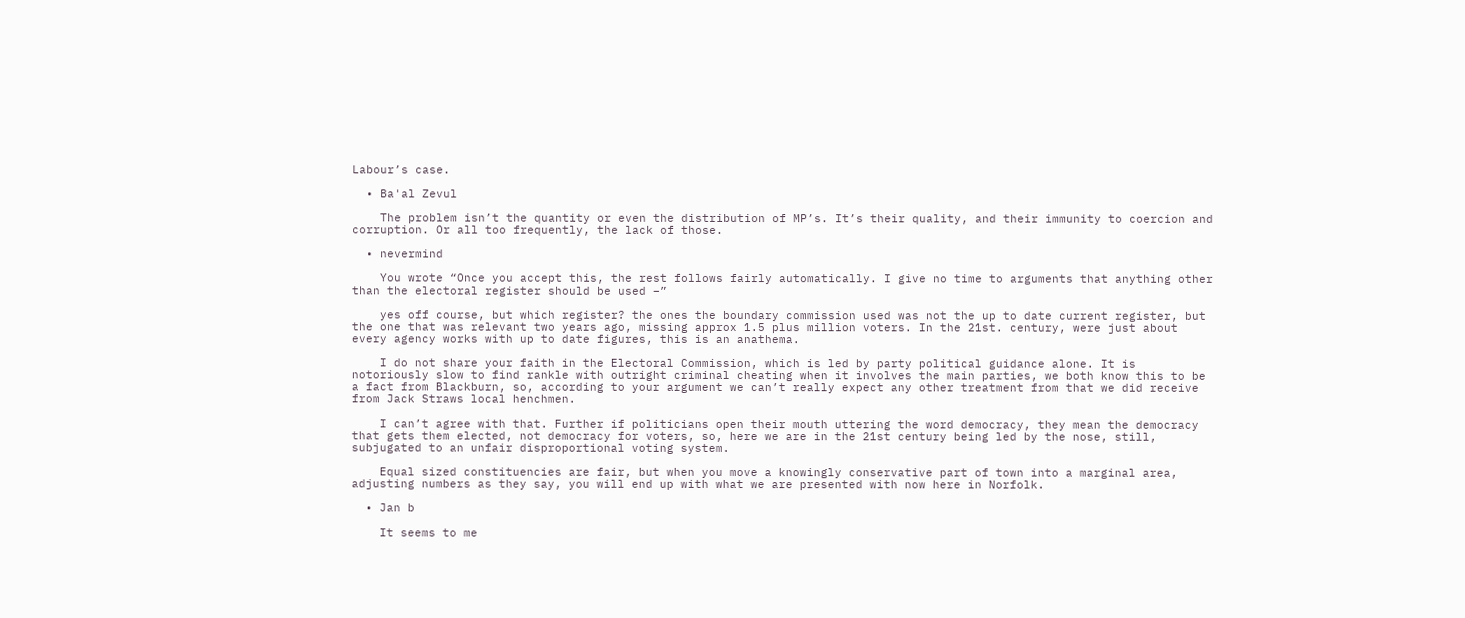Labour’s case.

  • Ba'al Zevul

    The problem isn’t the quantity or even the distribution of MP’s. It’s their quality, and their immunity to coercion and corruption. Or all too frequently, the lack of those.

  • nevermind

    You wrote “Once you accept this, the rest follows fairly automatically. I give no time to arguments that anything other than the electoral register should be used –”

    yes off course, but which register? the ones the boundary commission used was not the up to date current register, but the one that was relevant two years ago, missing approx 1.5 plus million voters. In the 21st. century, were just about every agency works with up to date figures, this is an anathema.

    I do not share your faith in the Electoral Commission, which is led by party political guidance alone. It is notoriously slow to find rankle with outright criminal cheating when it involves the main parties, we both know this to be a fact from Blackburn, so, according to your argument we can’t really expect any other treatment from that we did receive from Jack Straws local henchmen.

    I can’t agree with that. Further if politicians open their mouth uttering the word democracy, they mean the democracy that gets them elected, not democracy for voters, so, here we are in the 21st century being led by the nose, still, subjugated to an unfair disproportional voting system.

    Equal sized constituencies are fair, but when you move a knowingly conservative part of town into a marginal area, adjusting numbers as they say, you will end up with what we are presented with now here in Norfolk.

  • Jan b

    It seems to me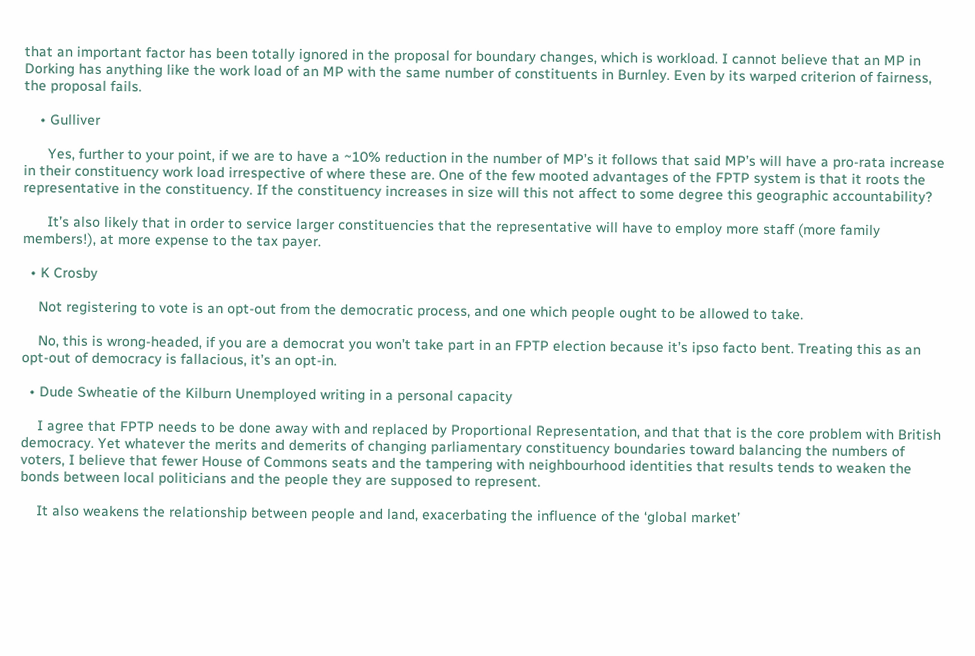that an important factor has been totally ignored in the proposal for boundary changes, which is workload. I cannot believe that an MP in Dorking has anything like the work load of an MP with the same number of constituents in Burnley. Even by its warped criterion of fairness, the proposal fails.

    • Gulliver

      Yes, further to your point, if we are to have a ~10% reduction in the number of MP’s it follows that said MP’s will have a pro-rata increase in their constituency work load irrespective of where these are. One of the few mooted advantages of the FPTP system is that it roots the representative in the constituency. If the constituency increases in size will this not affect to some degree this geographic accountability?

      It’s also likely that in order to service larger constituencies that the representative will have to employ more staff (more family members!), at more expense to the tax payer.

  • K Crosby

    Not registering to vote is an opt-out from the democratic process, and one which people ought to be allowed to take.

    No, this is wrong-headed, if you are a democrat you won’t take part in an FPTP election because it’s ipso facto bent. Treating this as an opt-out of democracy is fallacious, it’s an opt-in.

  • Dude Swheatie of the Kilburn Unemployed writing in a personal capacity

    I agree that FPTP needs to be done away with and replaced by Proportional Representation, and that that is the core problem with British democracy. Yet whatever the merits and demerits of changing parliamentary constituency boundaries toward balancing the numbers of voters, I believe that fewer House of Commons seats and the tampering with neighbourhood identities that results tends to weaken the bonds between local politicians and the people they are supposed to represent.

    It also weakens the relationship between people and land, exacerbating the influence of the ‘global market’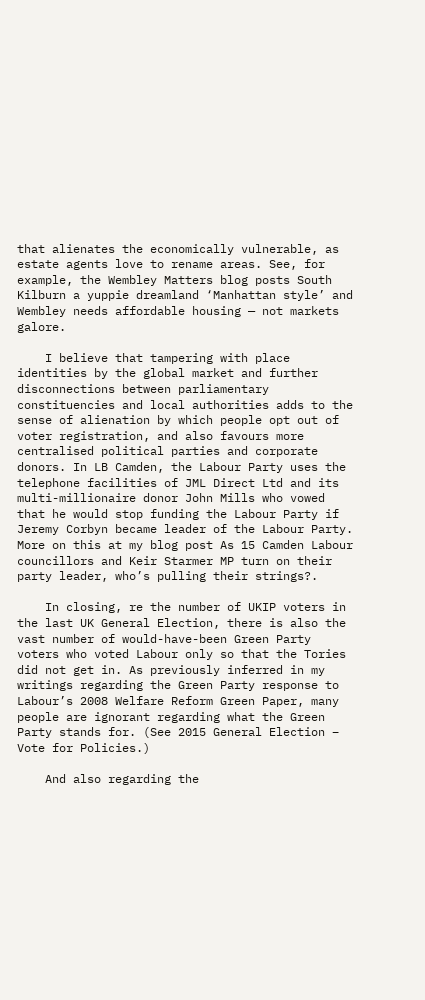that alienates the economically vulnerable, as estate agents love to rename areas. See, for example, the Wembley Matters blog posts South Kilburn a yuppie dreamland ‘Manhattan style’ and Wembley needs affordable housing — not markets galore.

    I believe that tampering with place identities by the global market and further disconnections between parliamentary constituencies and local authorities adds to the sense of alienation by which people opt out of voter registration, and also favours more centralised political parties and corporate donors. In LB Camden, the Labour Party uses the telephone facilities of JML Direct Ltd and its multi-millionaire donor John Mills who vowed that he would stop funding the Labour Party if Jeremy Corbyn became leader of the Labour Party. More on this at my blog post As 15 Camden Labour councillors and Keir Starmer MP turn on their party leader, who’s pulling their strings?.

    In closing, re the number of UKIP voters in the last UK General Election, there is also the vast number of would-have-been Green Party voters who voted Labour only so that the Tories did not get in. As previously inferred in my writings regarding the Green Party response to Labour’s 2008 Welfare Reform Green Paper, many people are ignorant regarding what the Green Party stands for. (See 2015 General Election – Vote for Policies.)

    And also regarding the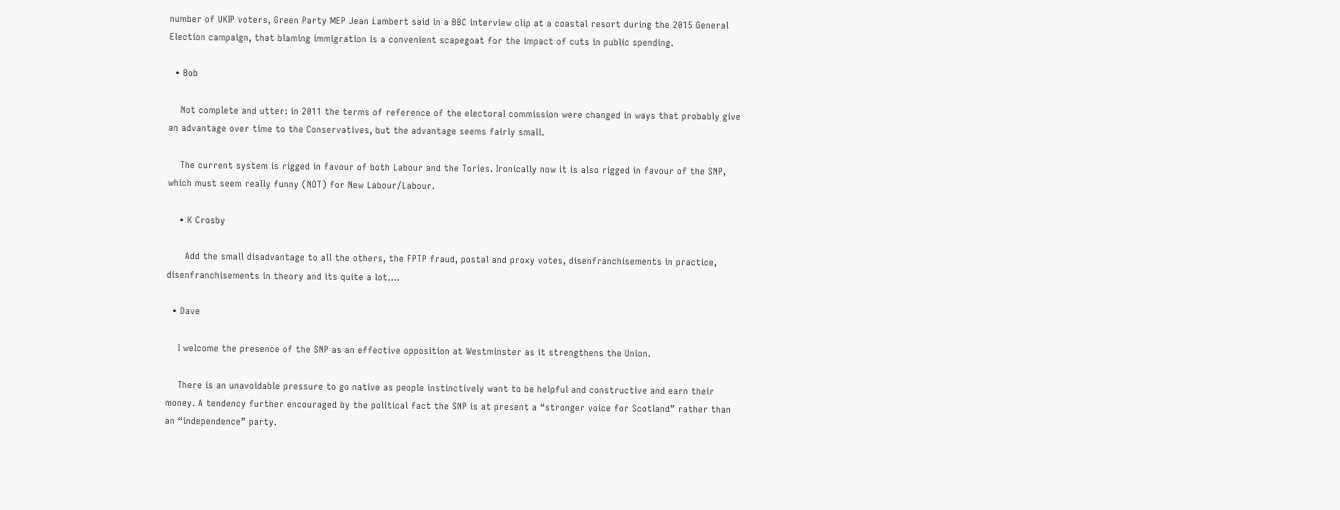number of UKIP voters, Green Party MEP Jean Lambert said in a BBC interview clip at a coastal resort during the 2015 General Election campaign, that blaming immigration is a convenient scapegoat for the impact of cuts in public spending.

  • Bob

    Not complete and utter: in 2011 the terms of reference of the electoral commission were changed in ways that probably give an advantage over time to the Conservatives, but the advantage seems fairly small.

    The current system is rigged in favour of both Labour and the Tories. Ironically now it is also rigged in favour of the SNP, which must seem really funny (NOT) for New Labour/Labour.

    • K Crosby

      Add the small disadvantage to all the others, the FPTP fraud, postal and proxy votes, disenfranchisements in practice, disenfranchisements in theory and its quite a lot….

  • Dave

    I welcome the presence of the SNP as an effective opposition at Westminster as it strengthens the Union.

    There is an unavoidable pressure to go native as people instinctively want to be helpful and constructive and earn their money. A tendency further encouraged by the political fact the SNP is at present a “stronger voice for Scotland” rather than an “independence” party.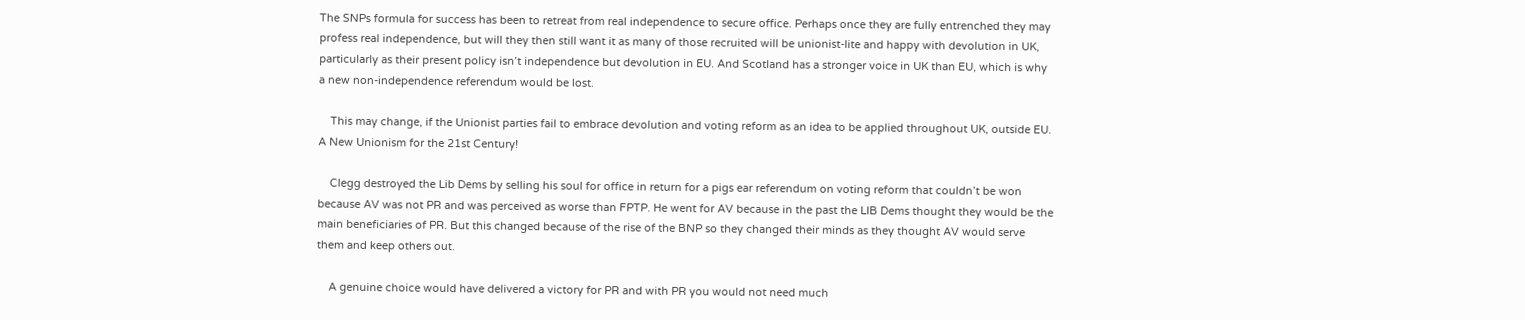The SNPs formula for success has been to retreat from real independence to secure office. Perhaps once they are fully entrenched they may profess real independence, but will they then still want it as many of those recruited will be unionist-lite and happy with devolution in UK, particularly as their present policy isn’t independence but devolution in EU. And Scotland has a stronger voice in UK than EU, which is why a new non-independence referendum would be lost.

    This may change, if the Unionist parties fail to embrace devolution and voting reform as an idea to be applied throughout UK, outside EU. A New Unionism for the 21st Century!

    Clegg destroyed the Lib Dems by selling his soul for office in return for a pigs ear referendum on voting reform that couldn’t be won because AV was not PR and was perceived as worse than FPTP. He went for AV because in the past the LIB Dems thought they would be the main beneficiaries of PR. But this changed because of the rise of the BNP so they changed their minds as they thought AV would serve them and keep others out.

    A genuine choice would have delivered a victory for PR and with PR you would not need much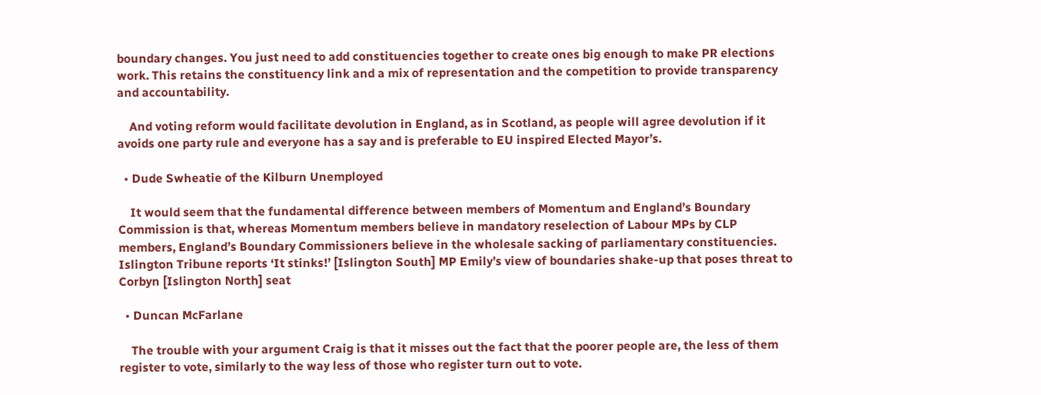boundary changes. You just need to add constituencies together to create ones big enough to make PR elections work. This retains the constituency link and a mix of representation and the competition to provide transparency and accountability.

    And voting reform would facilitate devolution in England, as in Scotland, as people will agree devolution if it avoids one party rule and everyone has a say and is preferable to EU inspired Elected Mayor’s.

  • Dude Swheatie of the Kilburn Unemployed

    It would seem that the fundamental difference between members of Momentum and England’s Boundary Commission is that, whereas Momentum members believe in mandatory reselection of Labour MPs by CLP members, England’s Boundary Commissioners believe in the wholesale sacking of parliamentary constituencies. Islington Tribune reports ‘It stinks!’ [Islington South] MP Emily’s view of boundaries shake-up that poses threat to Corbyn [Islington North] seat

  • Duncan McFarlane

    The trouble with your argument Craig is that it misses out the fact that the poorer people are, the less of them register to vote, similarly to the way less of those who register turn out to vote.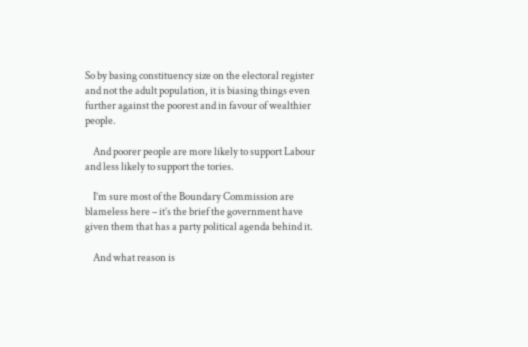So by basing constituency size on the electoral register and not the adult population, it is biasing things even further against the poorest and in favour of wealthier people.

    And poorer people are more likely to support Labour and less likely to support the tories.

    I’m sure most of the Boundary Commission are blameless here – it’s the brief the government have given them that has a party political agenda behind it.

    And what reason is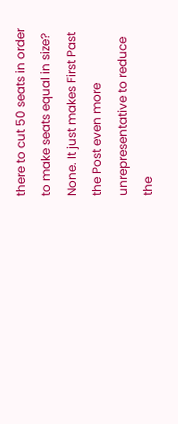there to cut 50 seats in order to make seats equal in size? None. It just makes First Past the Post even more unrepresentative to reduce the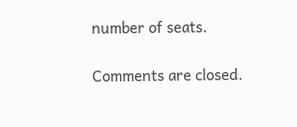number of seats.

Comments are closed.